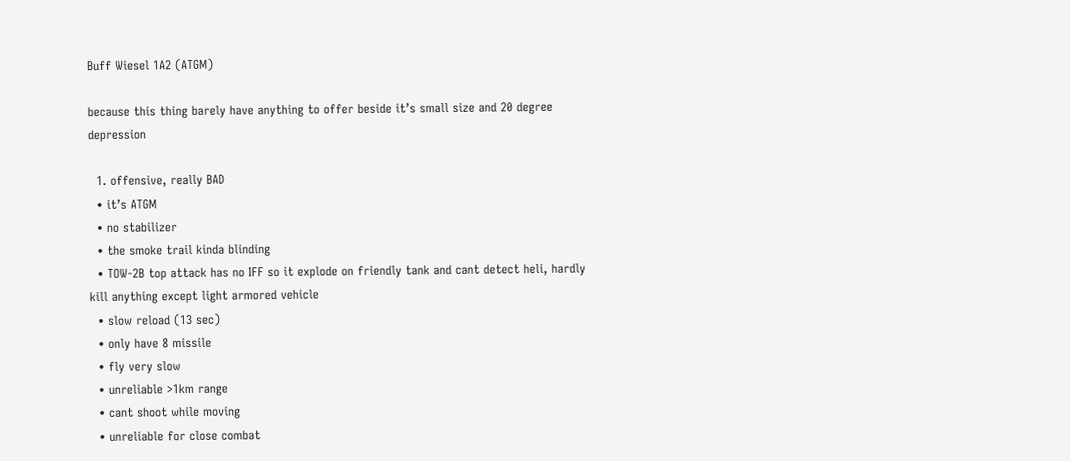Buff Wiesel 1A2 (ATGM)

because this thing barely have anything to offer beside it’s small size and 20 degree depression

  1. offensive, really BAD
  • it’s ATGM
  • no stabilizer
  • the smoke trail kinda blinding
  • TOW-2B top attack has no IFF so it explode on friendly tank and cant detect heli, hardly kill anything except light armored vehicle
  • slow reload (13 sec)
  • only have 8 missile
  • fly very slow
  • unreliable >1km range
  • cant shoot while moving
  • unreliable for close combat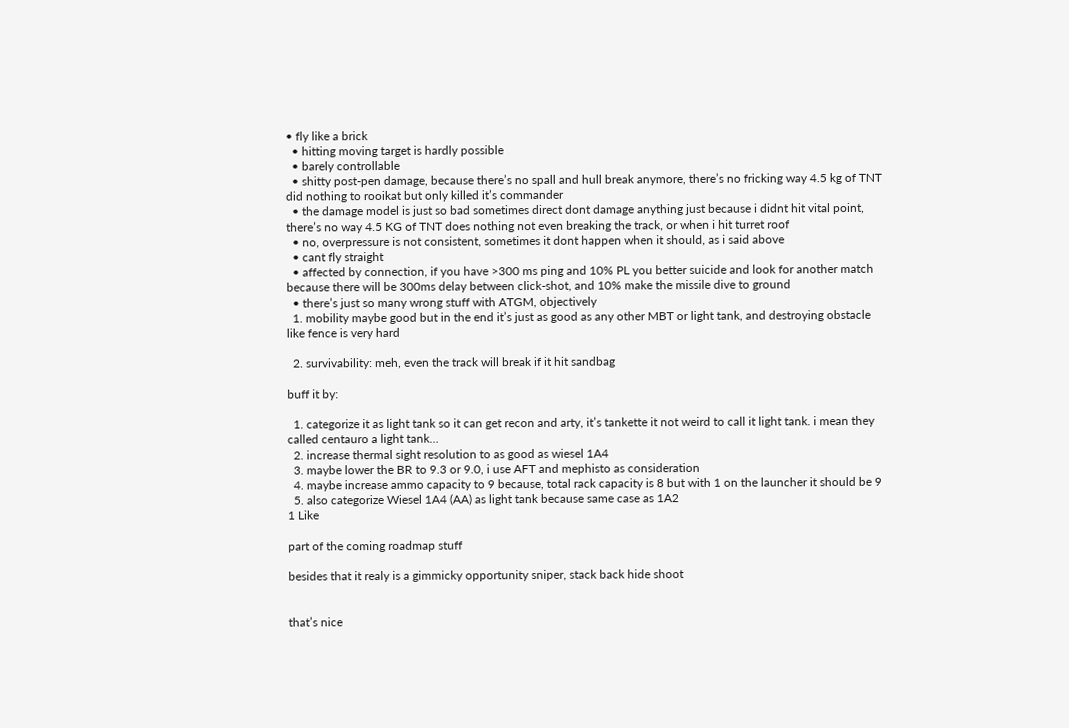• fly like a brick
  • hitting moving target is hardly possible
  • barely controllable
  • shitty post-pen damage, because there’s no spall and hull break anymore, there’s no fricking way 4.5 kg of TNT did nothing to rooikat but only killed it’s commander
  • the damage model is just so bad sometimes direct dont damage anything just because i didnt hit vital point, there’s no way 4.5 KG of TNT does nothing not even breaking the track, or when i hit turret roof
  • no, overpressure is not consistent, sometimes it dont happen when it should, as i said above
  • cant fly straight
  • affected by connection, if you have >300 ms ping and 10% PL you better suicide and look for another match because there will be 300ms delay between click-shot, and 10% make the missile dive to ground
  • there’s just so many wrong stuff with ATGM, objectively
  1. mobility maybe good but in the end it’s just as good as any other MBT or light tank, and destroying obstacle like fence is very hard

  2. survivability: meh, even the track will break if it hit sandbag

buff it by:

  1. categorize it as light tank so it can get recon and arty, it’s tankette it not weird to call it light tank. i mean they called centauro a light tank…
  2. increase thermal sight resolution to as good as wiesel 1A4
  3. maybe lower the BR to 9.3 or 9.0, i use AFT and mephisto as consideration
  4. maybe increase ammo capacity to 9 because, total rack capacity is 8 but with 1 on the launcher it should be 9
  5. also categorize Wiesel 1A4 (AA) as light tank because same case as 1A2
1 Like

part of the coming roadmap stuff

besides that it realy is a gimmicky opportunity sniper, stack back hide shoot


that’s nice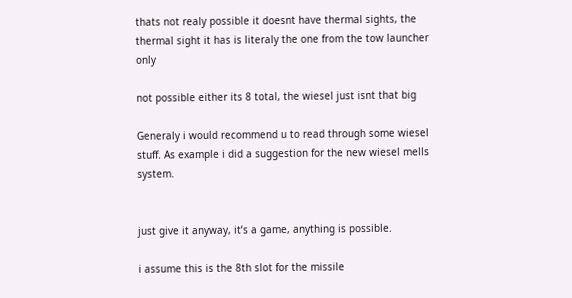thats not realy possible it doesnt have thermal sights, the thermal sight it has is literaly the one from the tow launcher only

not possible either its 8 total, the wiesel just isnt that big

Generaly i would recommend u to read through some wiesel stuff. As example i did a suggestion for the new wiesel mells system.


just give it anyway, it’s a game, anything is possible.

i assume this is the 8th slot for the missile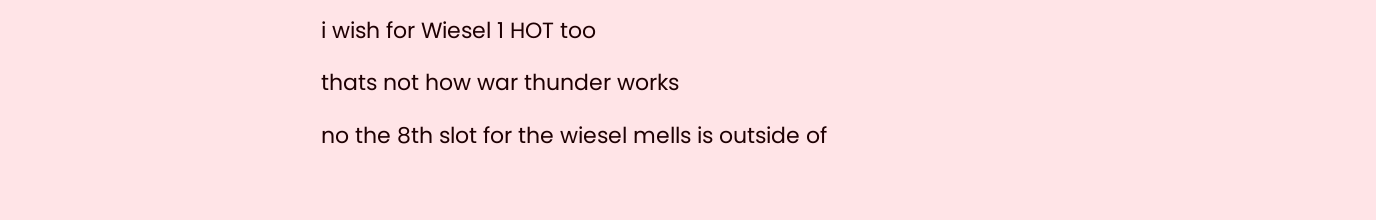i wish for Wiesel 1 HOT too

thats not how war thunder works

no the 8th slot for the wiesel mells is outside of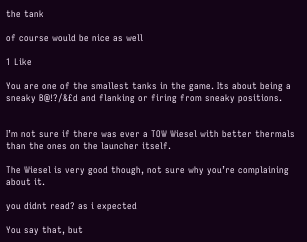the tank

of course would be nice as well

1 Like

You are one of the smallest tanks in the game. Its about being a sneaky B@!?/&£d and flanking or firing from sneaky positions.


I’m not sure if there was ever a TOW Wiesel with better thermals than the ones on the launcher itself.

The Wiesel is very good though, not sure why you’re complaining about it.

you didnt read? as i expected

You say that, but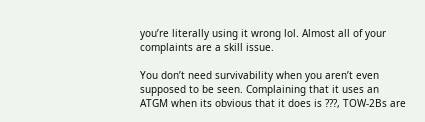you’re literally using it wrong lol. Almost all of your complaints are a skill issue.

You don’t need survivability when you aren’t even supposed to be seen. Complaining that it uses an ATGM when its obvious that it does is ???, TOW-2Bs are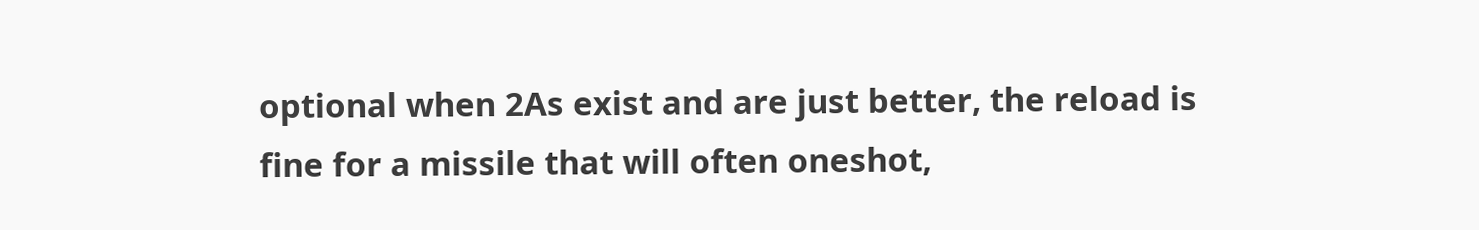optional when 2As exist and are just better, the reload is fine for a missile that will often oneshot,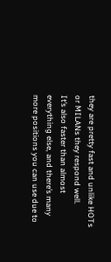they are pretty fast and unlike HOTs or MILANs they respond well.
It’s also faster than almost everything else, and there’s many more positions you can use due to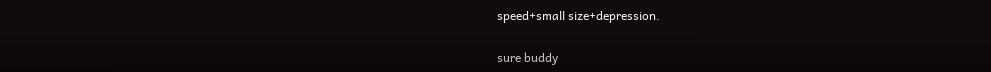speed+small size+depression.

sure buddy